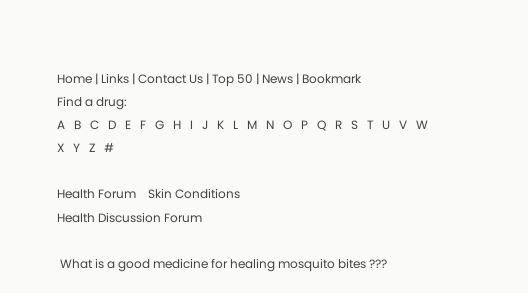Home | Links | Contact Us | Top 50 | News | Bookmark
Find a drug:
A   B   C   D   E   F   G   H   I   J   K   L   M   N   O   P   Q   R   S   T   U   V   W   X   Y   Z   #

Health Forum    Skin Conditions
Health Discussion Forum

 What is a good medicine for healing mosquito bites ???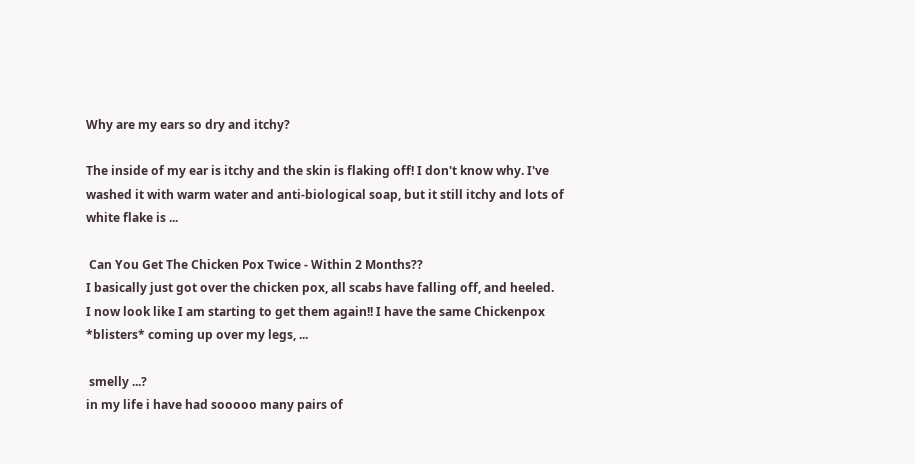Why are my ears so dry and itchy?

The inside of my ear is itchy and the skin is flaking off! I don't know why. I've washed it with warm water and anti-biological soap, but it still itchy and lots of white flake is ...

 Can You Get The Chicken Pox Twice - Within 2 Months??
I basically just got over the chicken pox, all scabs have falling off, and heeled.
I now look like I am starting to get them again!! I have the same Chickenpox *blisters* coming up over my legs, ...

 smelly ...?
in my life i have had sooooo many pairs of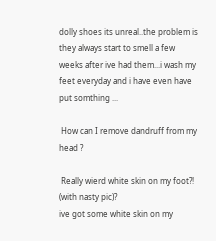dolly shoes its unreal..the problem is they always start to smell a few weeks after ive had them...i wash my feet everyday and i have even have put somthing ...

 How can I remove dandruff from my head ?

 Really wierd white skin on my foot?! (with nasty pic)?
ive got some white skin on my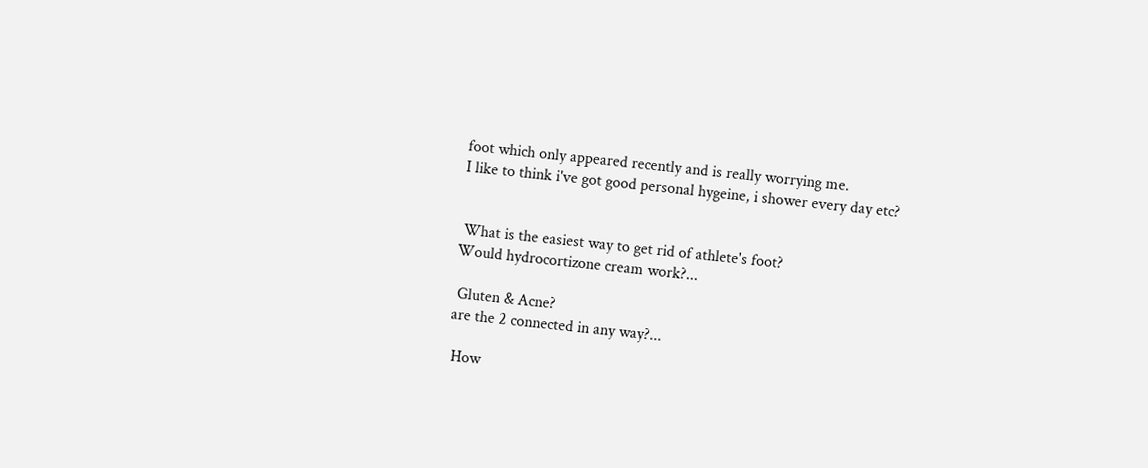foot which only appeared recently and is really worrying me.
I like to think i've got good personal hygeine, i shower every day etc?


 What is the easiest way to get rid of athlete's foot?
Would hydrocortizone cream work?...

 Gluten & Acne?
are the 2 connected in any way?...

 How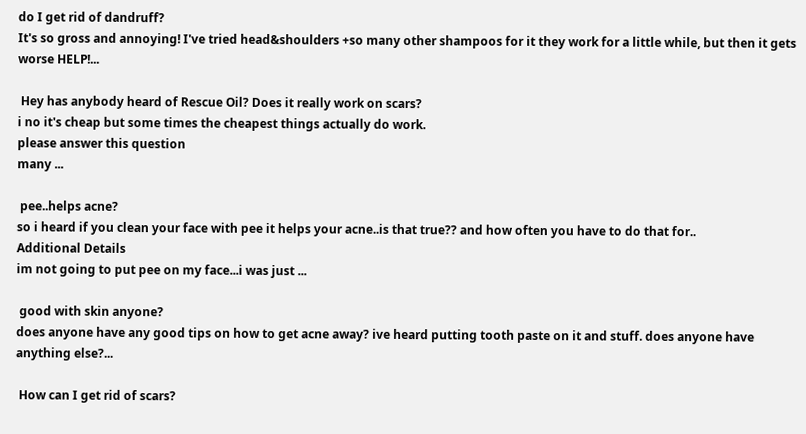do I get rid of dandruff?
It's so gross and annoying! I've tried head&shoulders +so many other shampoos for it they work for a little while, but then it gets worse HELP!...

 Hey has anybody heard of Rescue Oil? Does it really work on scars?
i no it's cheap but some times the cheapest things actually do work.
please answer this question
many ...

 pee..helps acne?
so i heard if you clean your face with pee it helps your acne..is that true?? and how often you have to do that for..
Additional Details
im not going to put pee on my face...i was just ...

 good with skin anyone?
does anyone have any good tips on how to get acne away? ive heard putting tooth paste on it and stuff. does anyone have anything else?...

 How can I get rid of scars?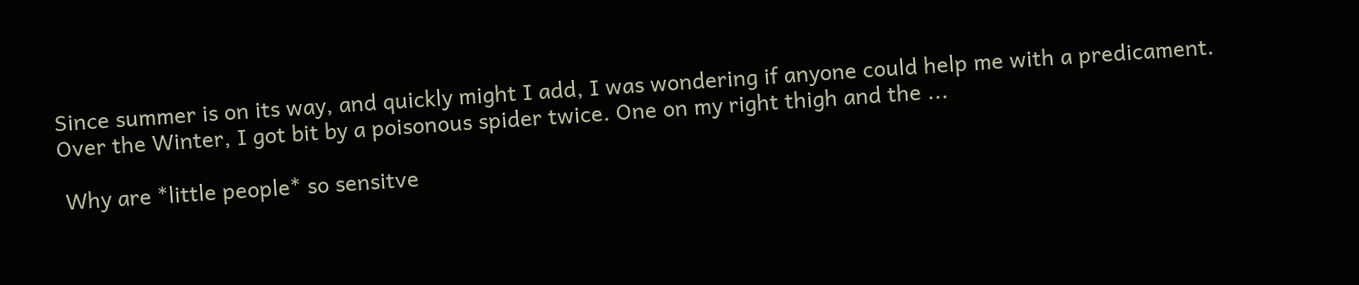Since summer is on its way, and quickly might I add, I was wondering if anyone could help me with a predicament. Over the Winter, I got bit by a poisonous spider twice. One on my right thigh and the ...

 Why are *little people* so sensitve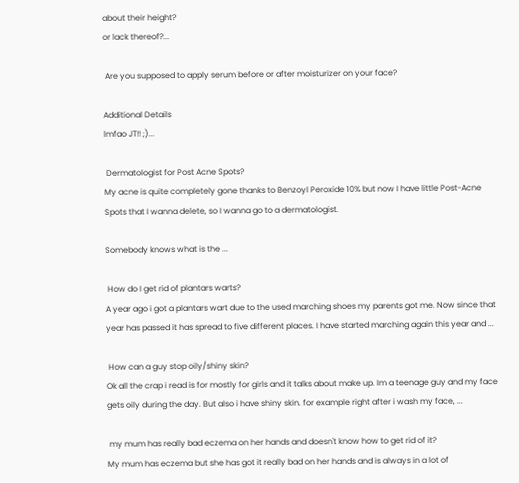about their height?
or lack thereof?...

 Are you supposed to apply serum before or after moisturizer on your face?

Additional Details
lmfao JT!! ;)...

 Dermatologist for Post Acne Spots?
My acne is quite completely gone thanks to Benzoyl Peroxide 10% but now I have little Post-Acne Spots that I wanna delete, so I wanna go to a dermatologist.

Somebody knows what is the ...

 How do I get rid of plantars warts?
A year ago i got a plantars wart due to the used marching shoes my parents got me. Now since that year has passed it has spread to five different places. I have started marching again this year and ...

 How can a guy stop oily/shiny skin?
Ok all the crap i read is for mostly for girls and it talks about make up. Im a teenage guy and my face gets oily during the day. But also i have shiny skin. for example right after i wash my face, ...

 my mum has really bad eczema on her hands and doesn't know how to get rid of it?
My mum has eczema but she has got it really bad on her hands and is always in a lot of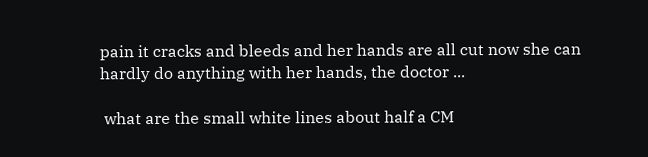pain it cracks and bleeds and her hands are all cut now she can hardly do anything with her hands, the doctor ...

 what are the small white lines about half a CM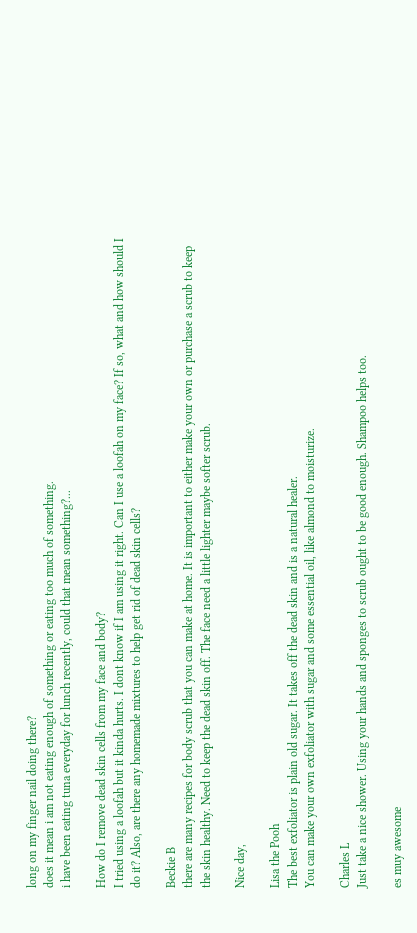long on my finger nail doing there?
does it mean i am not eating enough of something or eating too much of something.
i have been eating tuna everyday for lunch recently, could that mean something?...

How do I remove dead skin cells from my face and body?
I tried using a loofah but it kinda hurts. I dont know if I am using it right. Can I use a loofah on my face? If so, what and how should I do it? Also, are there any homemade mixtures to help get rid of dead skin cells?

Beckie B
there are many recipes for body scrub that you can make at home. It is important to either make your own or purchase a scrub to keep the skin healthy. Need to keep the dead skin off. The face need a little lighter maybe softer scrub.

Nice day,

Lisa the Pooh
The best exfoliator is plain old sugar. It takes off the dead skin and is a natural healer.
You can make your own exfoliator with sugar and some essential oil, like almond to moisturize.

Charles L
Just take a nice shower. Using your hands and sponges to scrub ought to be good enough. Shampoo helps too.

es muy awesome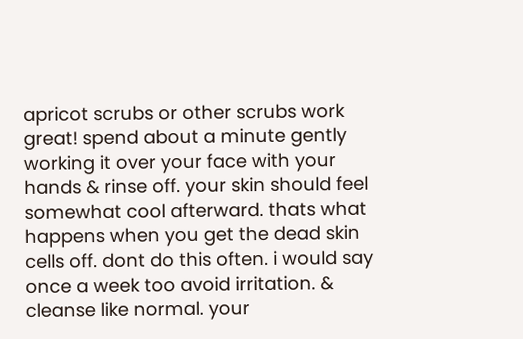apricot scrubs or other scrubs work great! spend about a minute gently working it over your face with your hands & rinse off. your skin should feel somewhat cool afterward. thats what happens when you get the dead skin cells off. dont do this often. i would say once a week too avoid irritation. & cleanse like normal. your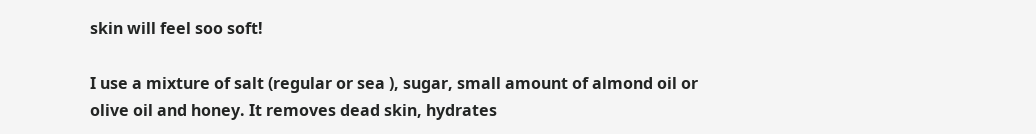skin will feel soo soft!

I use a mixture of salt (regular or sea ), sugar, small amount of almond oil or olive oil and honey. It removes dead skin, hydrates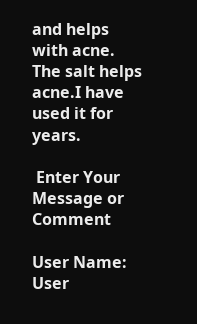and helps with acne. The salt helps acne.I have used it for years.

 Enter Your Message or Comment

User Name:
User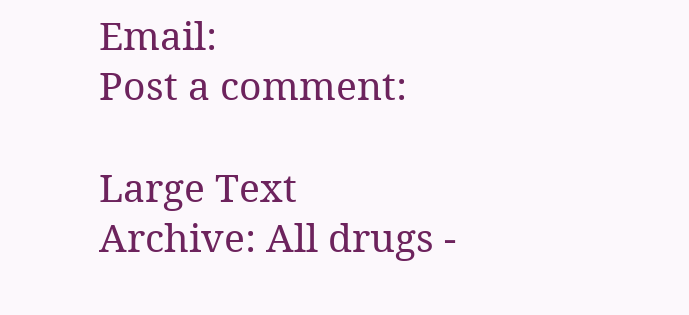Email:
Post a comment:

Large Text
Archive: All drugs -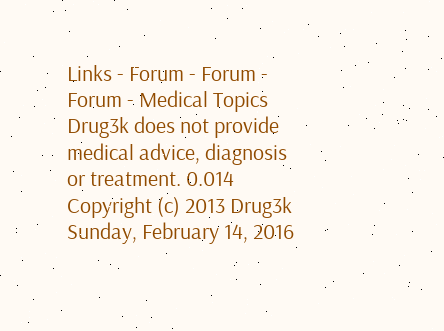Links - Forum - Forum - Forum - Medical Topics
Drug3k does not provide medical advice, diagnosis or treatment. 0.014
Copyright (c) 2013 Drug3k Sunday, February 14, 2016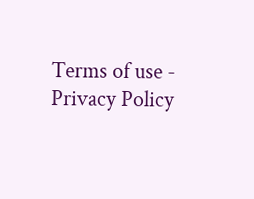Terms of use - Privacy Policy